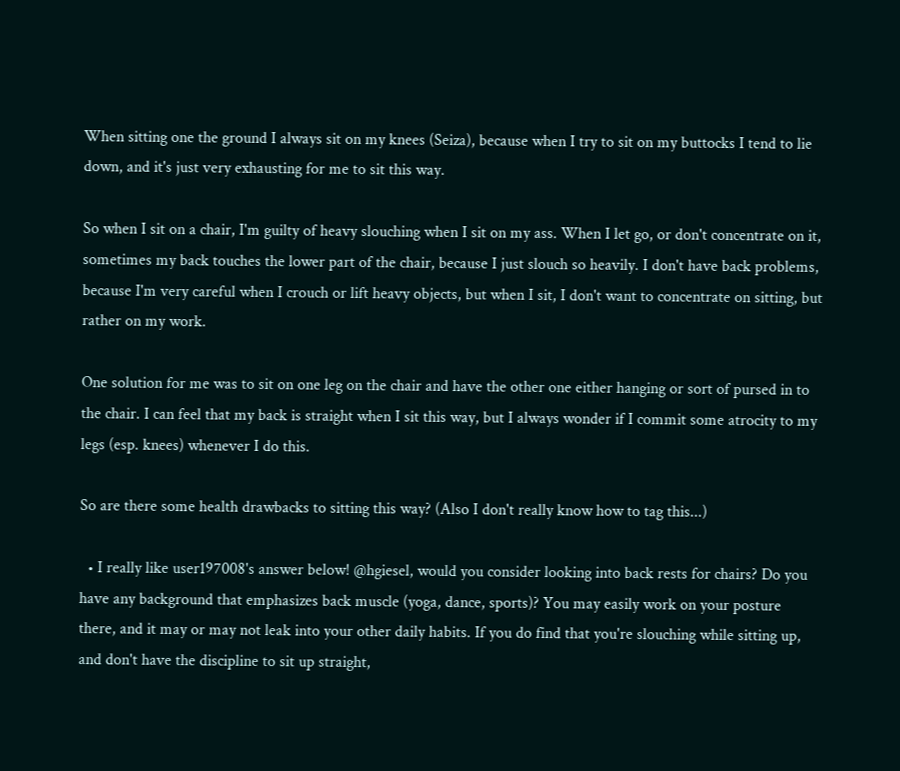When sitting one the ground I always sit on my knees (Seiza), because when I try to sit on my buttocks I tend to lie down, and it's just very exhausting for me to sit this way.

So when I sit on a chair, I'm guilty of heavy slouching when I sit on my ass. When I let go, or don't concentrate on it, sometimes my back touches the lower part of the chair, because I just slouch so heavily. I don't have back problems, because I'm very careful when I crouch or lift heavy objects, but when I sit, I don't want to concentrate on sitting, but rather on my work.

One solution for me was to sit on one leg on the chair and have the other one either hanging or sort of pursed in to the chair. I can feel that my back is straight when I sit this way, but I always wonder if I commit some atrocity to my legs (esp. knees) whenever I do this.

So are there some health drawbacks to sitting this way? (Also I don't really know how to tag this...)

  • I really like user197008's answer below! @hgiesel, would you consider looking into back rests for chairs? Do you have any background that emphasizes back muscle (yoga, dance, sports)? You may easily work on your posture there, and it may or may not leak into your other daily habits. If you do find that you're slouching while sitting up, and don't have the discipline to sit up straight,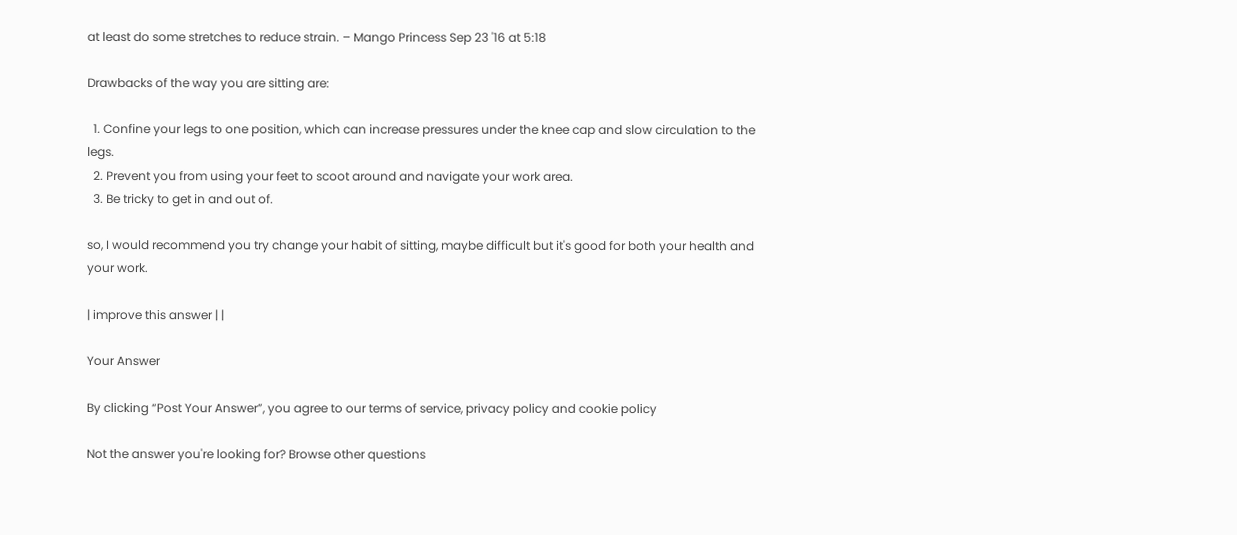at least do some stretches to reduce strain. – Mango Princess Sep 23 '16 at 5:18

Drawbacks of the way you are sitting are:

  1. Confine your legs to one position, which can increase pressures under the knee cap and slow circulation to the legs.
  2. Prevent you from using your feet to scoot around and navigate your work area.
  3. Be tricky to get in and out of.

so, I would recommend you try change your habit of sitting, maybe difficult but it's good for both your health and your work.

| improve this answer | |

Your Answer

By clicking “Post Your Answer”, you agree to our terms of service, privacy policy and cookie policy

Not the answer you're looking for? Browse other questions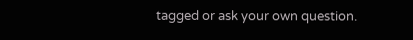tagged or ask your own question.